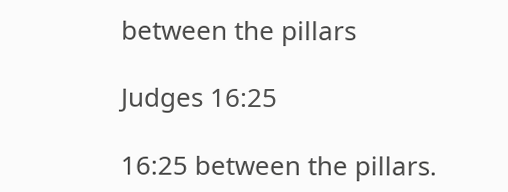between the pillars

Judges 16:25

16:25 between the pillars.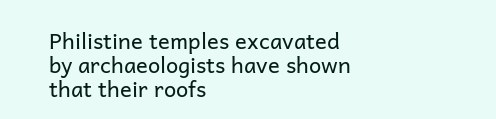Philistine temples excavated by archaeologists have shown that their roofs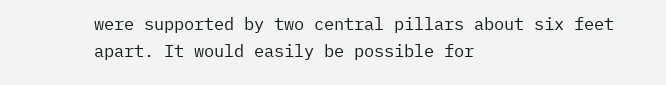were supported by two central pillars about six feet apart. It would easily be possible for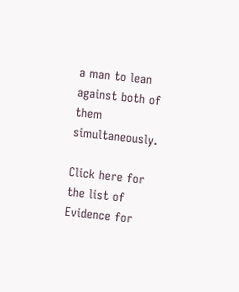a man to lean against both of them simultaneously.

Click here for the list of Evidence for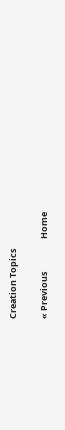Creation Topics

« Previous                Home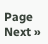Page                 Next »